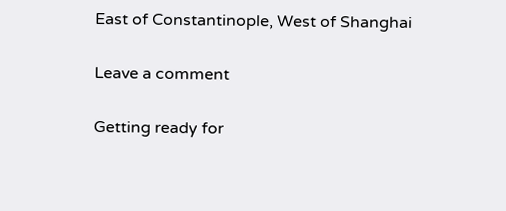East of Constantinople, West of Shanghai

Leave a comment

Getting ready for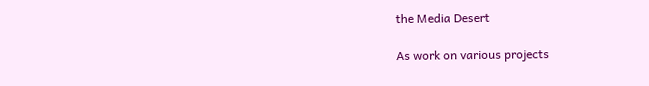the Media Desert

As work on various projects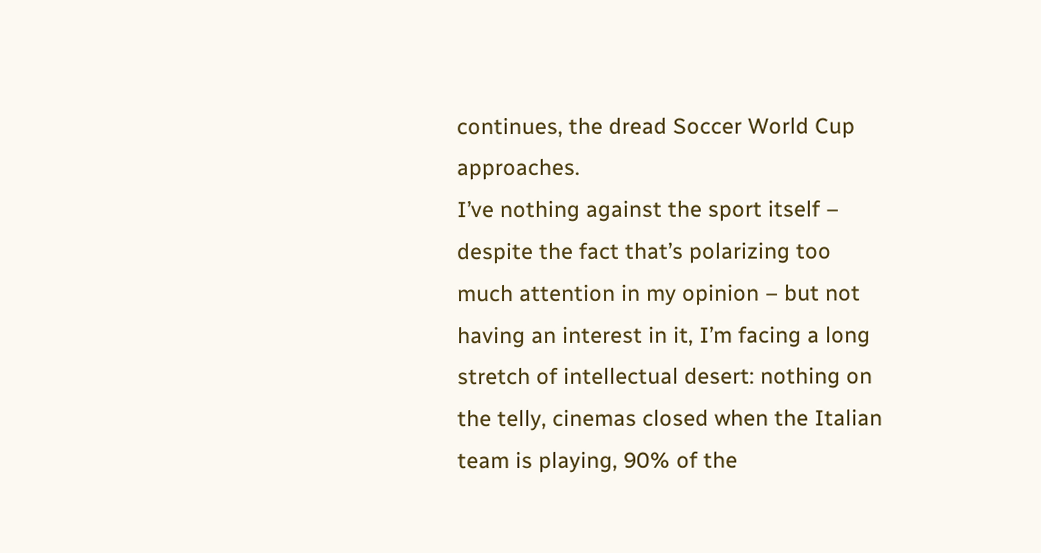continues, the dread Soccer World Cup approaches.
I’ve nothing against the sport itself – despite the fact that’s polarizing too much attention in my opinion – but not having an interest in it, I’m facing a long stretch of intellectual desert: nothing on the telly, cinemas closed when the Italian team is playing, 90% of the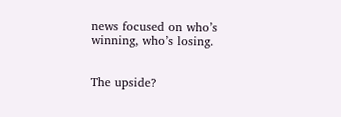news focused on who’s winning, who’s losing.


The upside?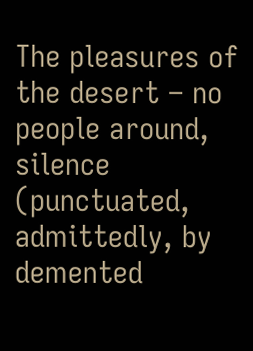The pleasures of the desert – no people around, silence (punctuated, admittedly, by demented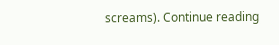screams). Continue reading